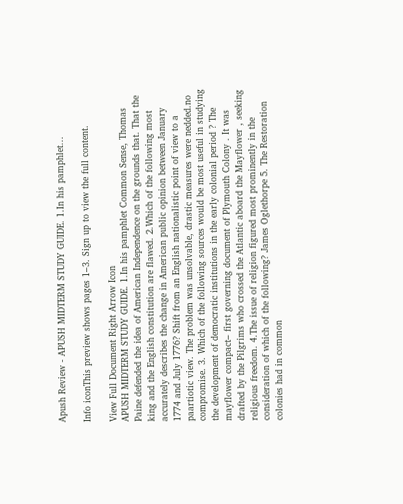Apush Review - APUSH MIDTERM STUDY GUIDE. 1.In his pamphlet...

Info iconThis preview shows pages 1–3. Sign up to view the full content.

View Full Document Right Arrow Icon
APUSH MIDTERM STUDY GUIDE. 1.In his pamphlet Common Sense, Thomas Paine defended the idea of American Independence on the grounds that. That the king and the English constitution are flawed. 2.Which of the following most accurately describes the change in American public opinion between January 1774 and July 1776? Shift from an English nationalistic point of view to a paartiotic view. The problem was unsolvable, drastic measures were nedded.no compromise. 3. Which of the following sources would be most useful in studying the development of democratic institutions in the early colonial period ? The mayflower compact– first governing document of Plymouth Colony . It was drafted by the Pilgrims who crossed the Atlantic aboard the Mayflower , seeking religious freedom. 4.The issue of religion figured most prominently in the consideration of which of the following? James Oglethorpe 5. The Restoration colonies had in common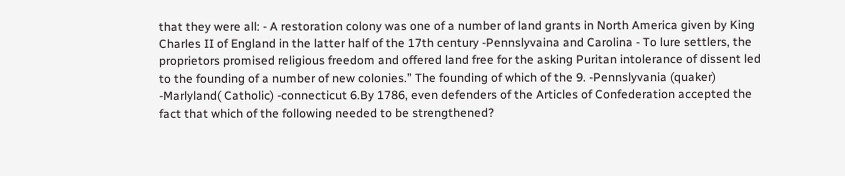that they were all: - A restoration colony was one of a number of land grants in North America given by King Charles II of England in the latter half of the 17th century -Pennslyvaina and Carolina - To lure settlers, the proprietors promised religious freedom and offered land free for the asking Puritan intolerance of dissent led to the founding of a number of new colonies.” The founding of which of the 9. -Pennslyvania (quaker) -Marlyland( Catholic) -connecticut 6.By 1786, even defenders of the Articles of Confederation accepted the fact that which of the following needed to be strengthened?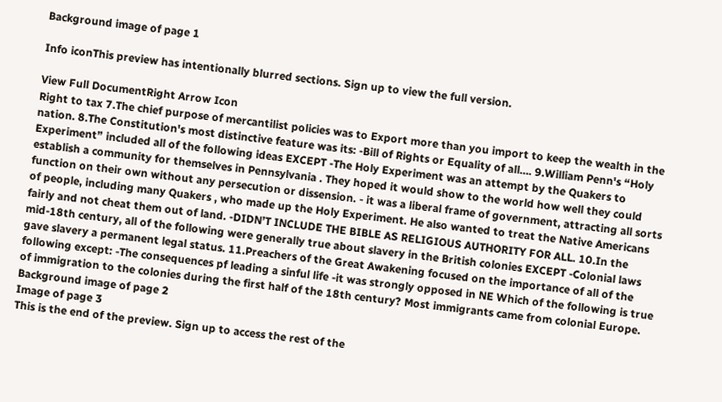Background image of page 1

Info iconThis preview has intentionally blurred sections. Sign up to view the full version.

View Full DocumentRight Arrow Icon
Right to tax 7.The chief purpose of mercantilist policies was to Export more than you import to keep the wealth in the nation. 8.The Constitution's most distinctive feature was its: -Bill of Rights or Equality of all…. 9.William Penn's “Holy Experiment” included all of the following ideas EXCEPT -The Holy Experiment was an attempt by the Quakers to establish a community for themselves in Pennsylvania . They hoped it would show to the world how well they could function on their own without any persecution or dissension. - it was a liberal frame of government, attracting all sorts of people, including many Quakers , who made up the Holy Experiment. He also wanted to treat the Native Americans fairly and not cheat them out of land. -DIDN’T INCLUDE THE BIBLE AS RELIGIOUS AUTHORITY FOR ALL. 10.In the mid-18th century, all of the following were generally true about slavery in the British colonies EXCEPT -Colonial laws gave slavery a permanent legal status. 11.Preachers of the Great Awakening focused on the importance of all of the following except: -The consequences pf leading a sinful life -it was strongly opposed in NE Which of the following is true of immigration to the colonies during the first half of the 18th century? Most immigrants came from colonial Europe.
Background image of page 2
Image of page 3
This is the end of the preview. Sign up to access the rest of the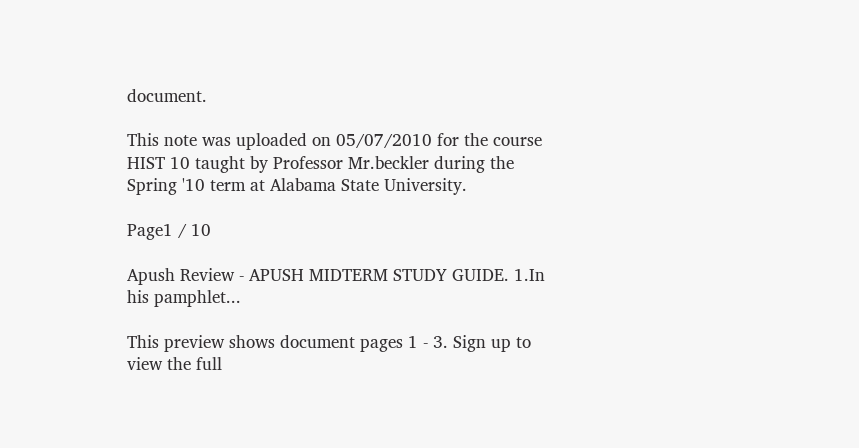document.

This note was uploaded on 05/07/2010 for the course HIST 10 taught by Professor Mr.beckler during the Spring '10 term at Alabama State University.

Page1 / 10

Apush Review - APUSH MIDTERM STUDY GUIDE. 1.In his pamphlet...

This preview shows document pages 1 - 3. Sign up to view the full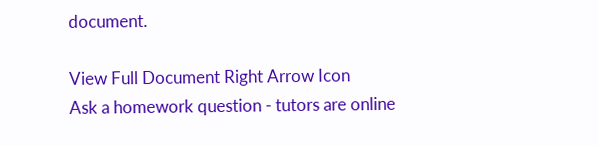document.

View Full Document Right Arrow Icon
Ask a homework question - tutors are online